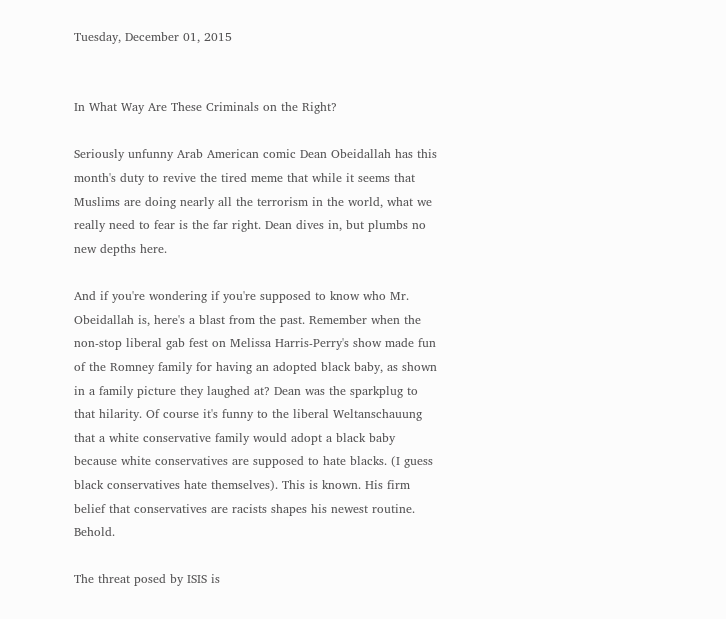Tuesday, December 01, 2015


In What Way Are These Criminals on the Right?

Seriously unfunny Arab American comic Dean Obeidallah has this month's duty to revive the tired meme that while it seems that Muslims are doing nearly all the terrorism in the world, what we really need to fear is the far right. Dean dives in, but plumbs no new depths here.

And if you're wondering if you're supposed to know who Mr. Obeidallah is, here's a blast from the past. Remember when the non-stop liberal gab fest on Melissa Harris-Perry's show made fun of the Romney family for having an adopted black baby, as shown in a family picture they laughed at? Dean was the sparkplug to that hilarity. Of course it's funny to the liberal Weltanschauung that a white conservative family would adopt a black baby because white conservatives are supposed to hate blacks. (I guess black conservatives hate themselves). This is known. His firm belief that conservatives are racists shapes his newest routine. Behold.

The threat posed by ISIS is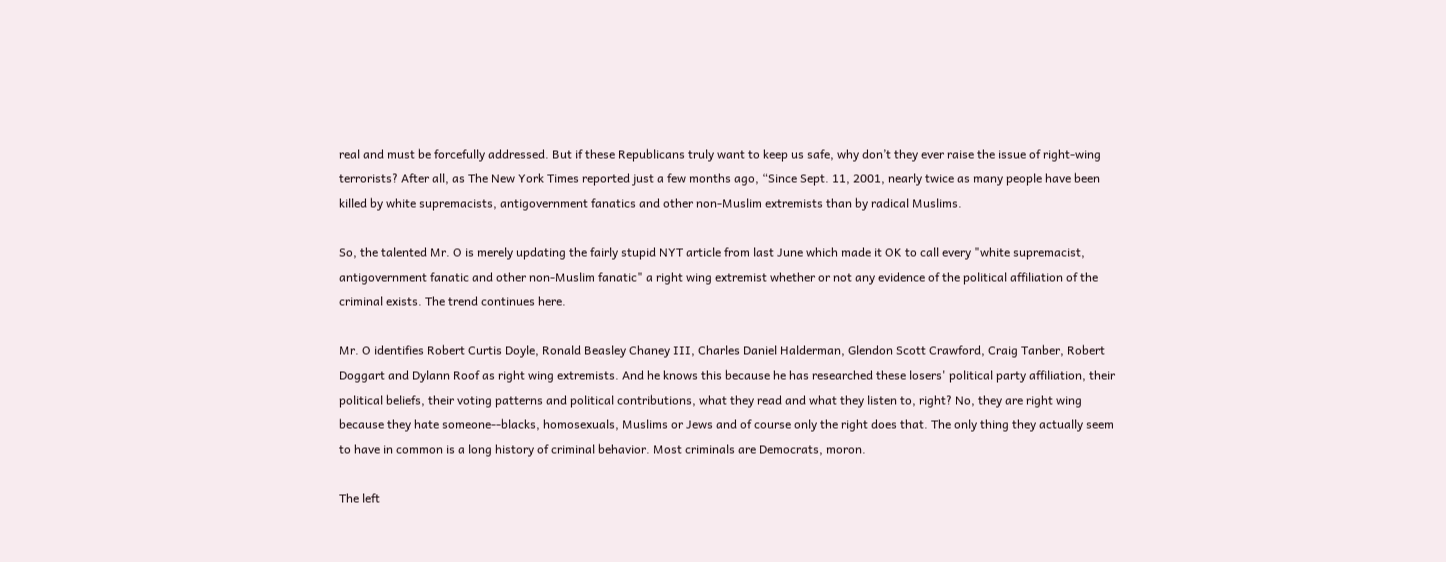real and must be forcefully addressed. But if these Republicans truly want to keep us safe, why don’t they ever raise the issue of right-wing terrorists? After all, as The New York Times reported just a few months ago, “Since Sept. 11, 2001, nearly twice as many people have been killed by white supremacists, antigovernment fanatics and other non-Muslim extremists than by radical Muslims.

So, the talented Mr. O is merely updating the fairly stupid NYT article from last June which made it OK to call every "white supremacist, antigovernment fanatic and other non-Muslim fanatic" a right wing extremist whether or not any evidence of the political affiliation of the criminal exists. The trend continues here.

Mr. O identifies Robert Curtis Doyle, Ronald Beasley Chaney III, Charles Daniel Halderman, Glendon Scott Crawford, Craig Tanber, Robert Doggart and Dylann Roof as right wing extremists. And he knows this because he has researched these losers' political party affiliation, their political beliefs, their voting patterns and political contributions, what they read and what they listen to, right? No, they are right wing because they hate someone--blacks, homosexuals, Muslims or Jews and of course only the right does that. The only thing they actually seem to have in common is a long history of criminal behavior. Most criminals are Democrats, moron.

The left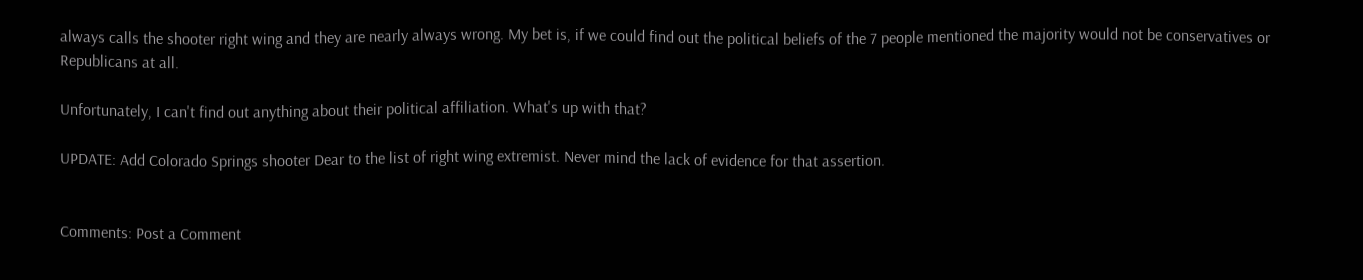always calls the shooter right wing and they are nearly always wrong. My bet is, if we could find out the political beliefs of the 7 people mentioned the majority would not be conservatives or Republicans at all.

Unfortunately, I can't find out anything about their political affiliation. What's up with that?

UPDATE: Add Colorado Springs shooter Dear to the list of right wing extremist. Never mind the lack of evidence for that assertion.


Comments: Post a Comment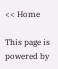<< Home

This page is powered by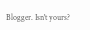Blogger. Isn't yours?